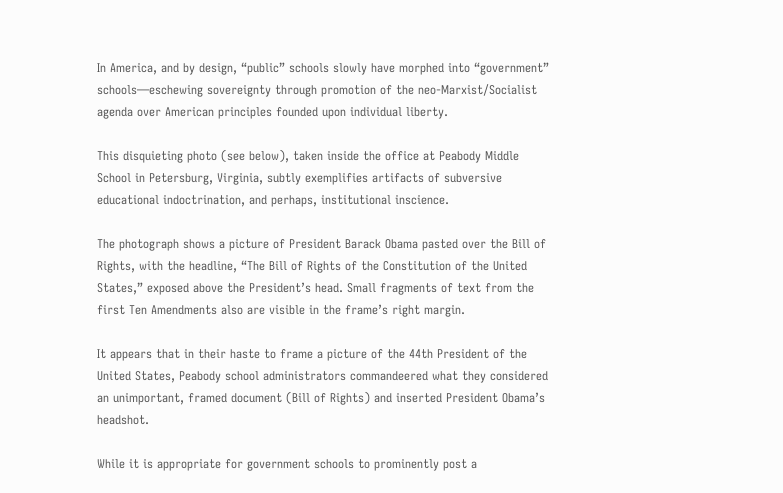In America, and by design, “public” schools slowly have morphed into “government” schools—eschewing sovereignty through promotion of the neo-Marxist/Socialist agenda over American principles founded upon individual liberty.

This disquieting photo (see below), taken inside the office at Peabody Middle School in Petersburg, Virginia, subtly exemplifies artifacts of subversive educational indoctrination, and perhaps, institutional inscience.

The photograph shows a picture of President Barack Obama pasted over the Bill of Rights, with the headline, “The Bill of Rights of the Constitution of the United States,” exposed above the President’s head. Small fragments of text from the first Ten Amendments also are visible in the frame’s right margin.

It appears that in their haste to frame a picture of the 44th President of the United States, Peabody school administrators commandeered what they considered an unimportant, framed document (Bill of Rights) and inserted President Obama’s headshot.

While it is appropriate for government schools to prominently post a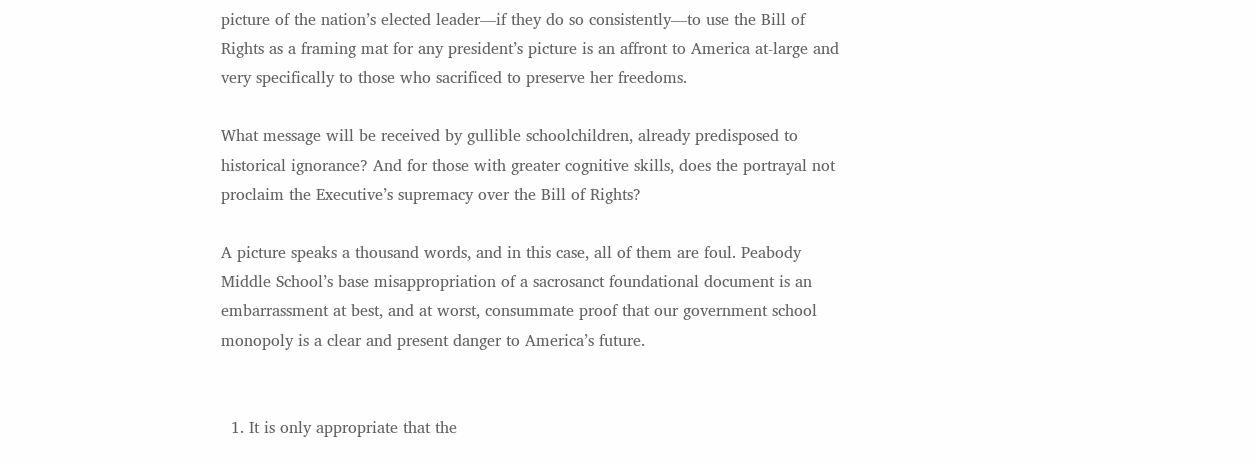picture of the nation’s elected leader—if they do so consistently—to use the Bill of Rights as a framing mat for any president’s picture is an affront to America at-large and very specifically to those who sacrificed to preserve her freedoms.

What message will be received by gullible schoolchildren, already predisposed to historical ignorance? And for those with greater cognitive skills, does the portrayal not proclaim the Executive’s supremacy over the Bill of Rights?

A picture speaks a thousand words, and in this case, all of them are foul. Peabody Middle School’s base misappropriation of a sacrosanct foundational document is an embarrassment at best, and at worst, consummate proof that our government school monopoly is a clear and present danger to America’s future.


  1. It is only appropriate that the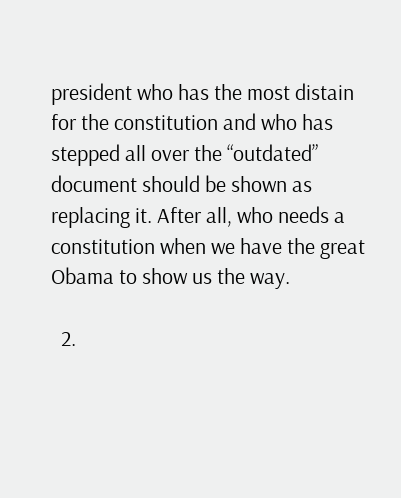president who has the most distain for the constitution and who has stepped all over the “outdated” document should be shown as replacing it. After all, who needs a constitution when we have the great Obama to show us the way.

  2.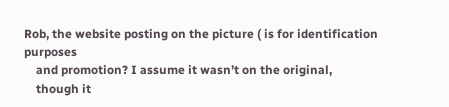Rob, the website posting on the picture ( is for identification purposes
    and promotion? I assume it wasn’t on the original,
    though it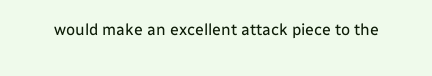would make an excellent attack piece to the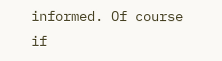informed. Of course if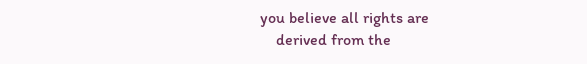you believe all rights are
    derived from the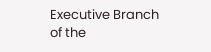Executive Branch of the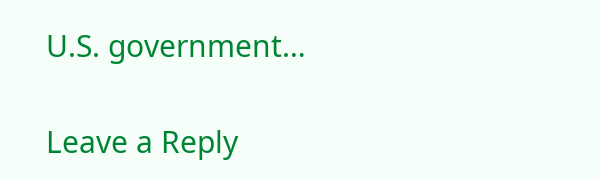U.S. government…

Leave a Reply